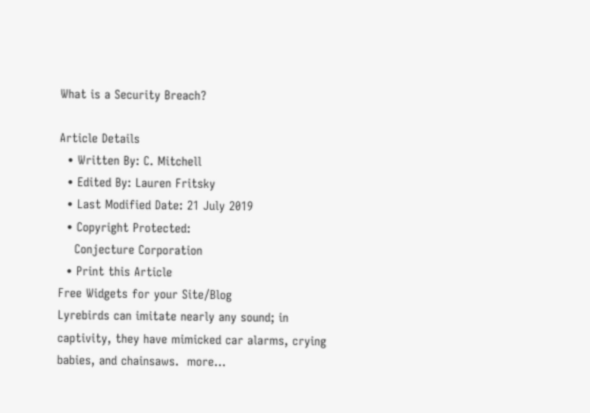What is a Security Breach?

Article Details
  • Written By: C. Mitchell
  • Edited By: Lauren Fritsky
  • Last Modified Date: 21 July 2019
  • Copyright Protected:
    Conjecture Corporation
  • Print this Article
Free Widgets for your Site/Blog
Lyrebirds can imitate nearly any sound; in captivity, they have mimicked car alarms, crying babies, and chainsaws.  more...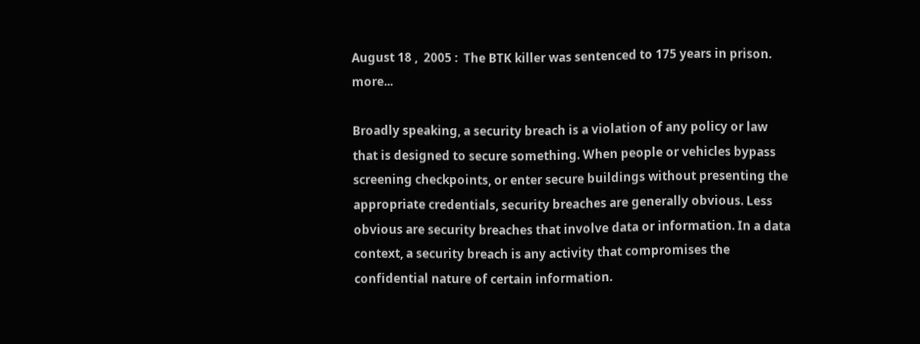August 18 ,  2005 :  The BTK killer was sentenced to 175 years in prison.  more...

Broadly speaking, a security breach is a violation of any policy or law that is designed to secure something. When people or vehicles bypass screening checkpoints, or enter secure buildings without presenting the appropriate credentials, security breaches are generally obvious. Less obvious are security breaches that involve data or information. In a data context, a security breach is any activity that compromises the confidential nature of certain information.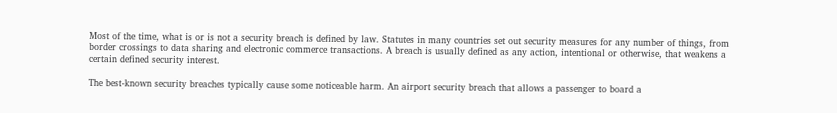Most of the time, what is or is not a security breach is defined by law. Statutes in many countries set out security measures for any number of things, from border crossings to data sharing and electronic commerce transactions. A breach is usually defined as any action, intentional or otherwise, that weakens a certain defined security interest.

The best-known security breaches typically cause some noticeable harm. An airport security breach that allows a passenger to board a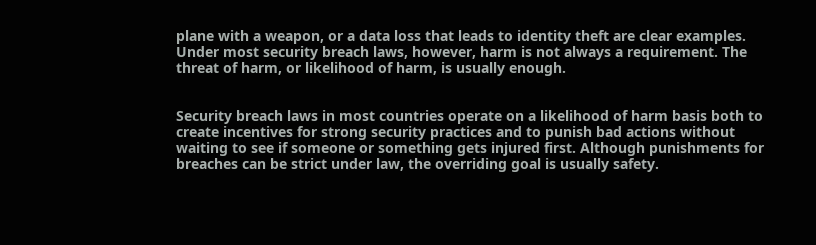plane with a weapon, or a data loss that leads to identity theft are clear examples. Under most security breach laws, however, harm is not always a requirement. The threat of harm, or likelihood of harm, is usually enough.


Security breach laws in most countries operate on a likelihood of harm basis both to create incentives for strong security practices and to punish bad actions without waiting to see if someone or something gets injured first. Although punishments for breaches can be strict under law, the overriding goal is usually safety.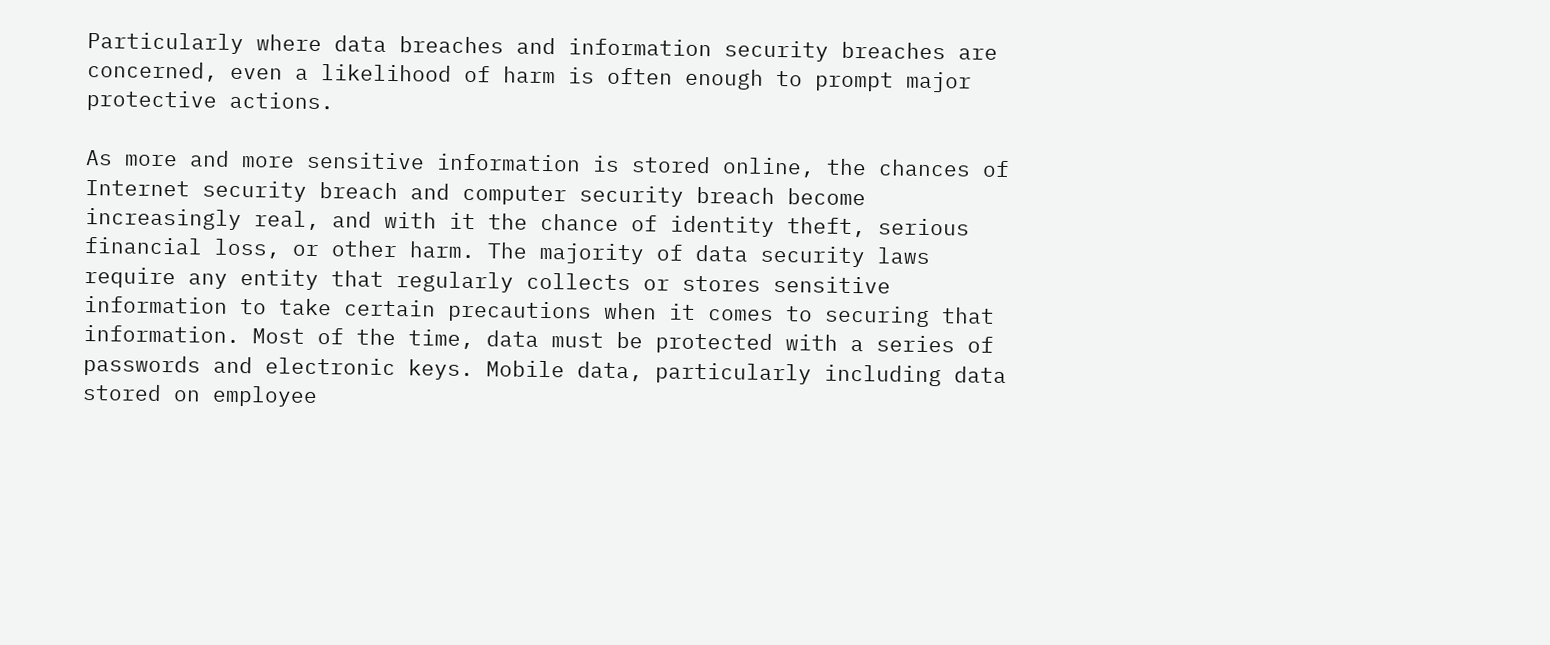Particularly where data breaches and information security breaches are concerned, even a likelihood of harm is often enough to prompt major protective actions.

As more and more sensitive information is stored online, the chances of Internet security breach and computer security breach become increasingly real, and with it the chance of identity theft, serious financial loss, or other harm. The majority of data security laws require any entity that regularly collects or stores sensitive information to take certain precautions when it comes to securing that information. Most of the time, data must be protected with a series of passwords and electronic keys. Mobile data, particularly including data stored on employee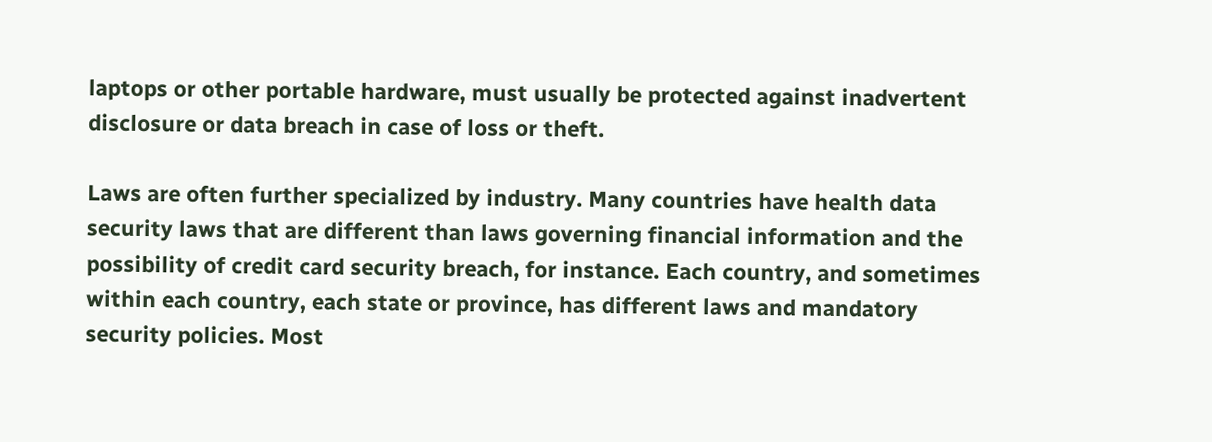laptops or other portable hardware, must usually be protected against inadvertent disclosure or data breach in case of loss or theft.

Laws are often further specialized by industry. Many countries have health data security laws that are different than laws governing financial information and the possibility of credit card security breach, for instance. Each country, and sometimes within each country, each state or province, has different laws and mandatory security policies. Most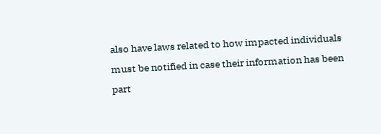also have laws related to how impacted individuals must be notified in case their information has been part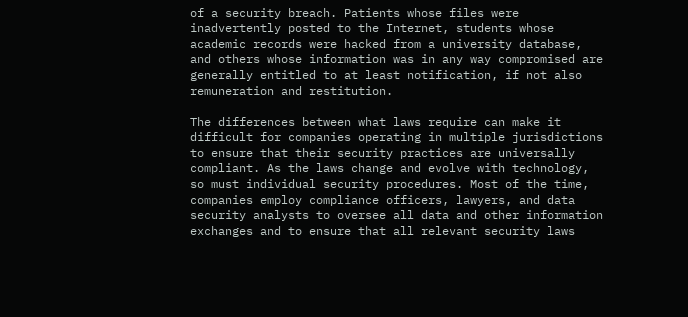of a security breach. Patients whose files were inadvertently posted to the Internet, students whose academic records were hacked from a university database, and others whose information was in any way compromised are generally entitled to at least notification, if not also remuneration and restitution.

The differences between what laws require can make it difficult for companies operating in multiple jurisdictions to ensure that their security practices are universally compliant. As the laws change and evolve with technology, so must individual security procedures. Most of the time, companies employ compliance officers, lawyers, and data security analysts to oversee all data and other information exchanges and to ensure that all relevant security laws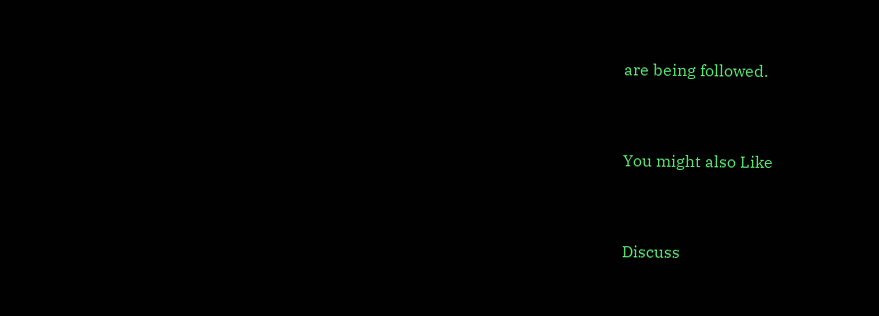are being followed.


You might also Like


Discuss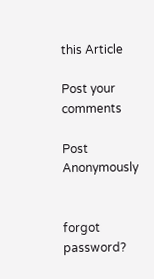this Article

Post your comments

Post Anonymously


forgot password?